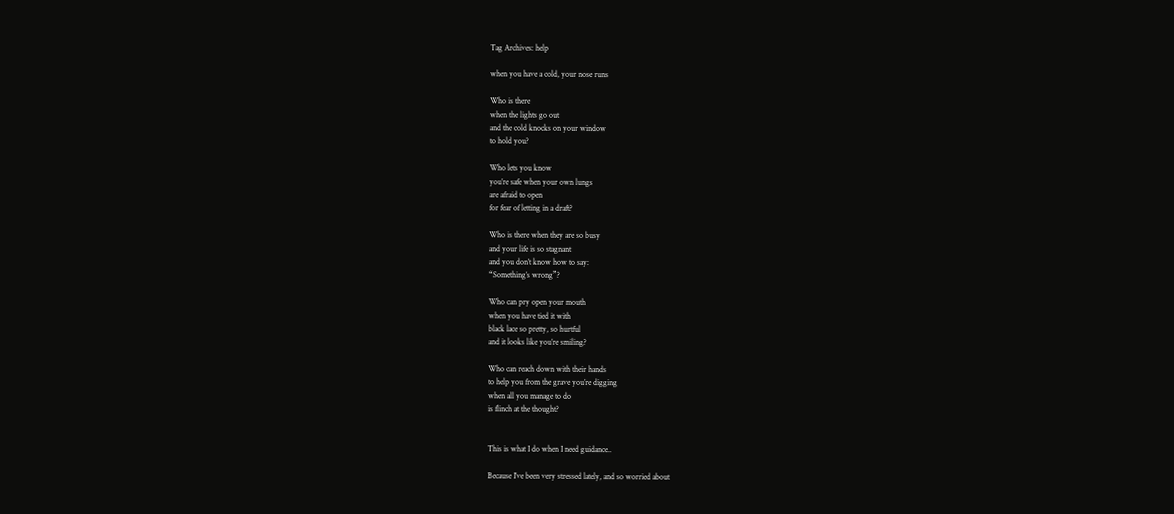Tag Archives: help

when you have a cold, your nose runs

Who is there
when the lights go out
and the cold knocks on your window
to hold you?

Who lets you know
you’re safe when your own lungs
are afraid to open
for fear of letting in a draft?

Who is there when they are so busy
and your life is so stagnant
and you don’t know how to say:
“Something’s wrong”?

Who can pry open your mouth
when you have tied it with
black lace so pretty, so hurtful
and it looks like you’re smiling?

Who can reach down with their hands
to help you from the grave you’re digging
when all you manage to do
is flinch at the thought?


This is what I do when I need guidance..

Because I’ve been very stressed lately, and so worried about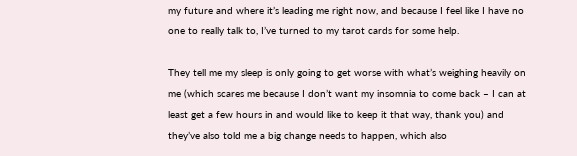my future and where it’s leading me right now, and because I feel like I have no one to really talk to, I’ve turned to my tarot cards for some help.

They tell me my sleep is only going to get worse with what’s weighing heavily on me (which scares me because I don’t want my insomnia to come back – I can at least get a few hours in and would like to keep it that way, thank you) and they’ve also told me a big change needs to happen, which also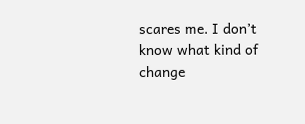scares me. I don’t know what kind of change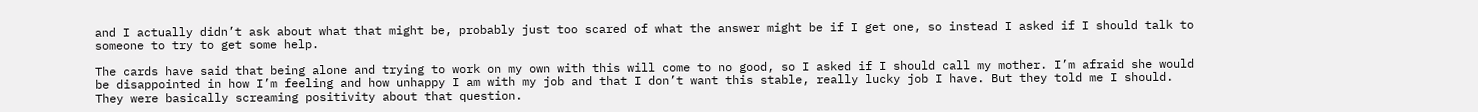and I actually didn’t ask about what that might be, probably just too scared of what the answer might be if I get one, so instead I asked if I should talk to someone to try to get some help.

The cards have said that being alone and trying to work on my own with this will come to no good, so I asked if I should call my mother. I’m afraid she would be disappointed in how I’m feeling and how unhappy I am with my job and that I don’t want this stable, really lucky job I have. But they told me I should. They were basically screaming positivity about that question.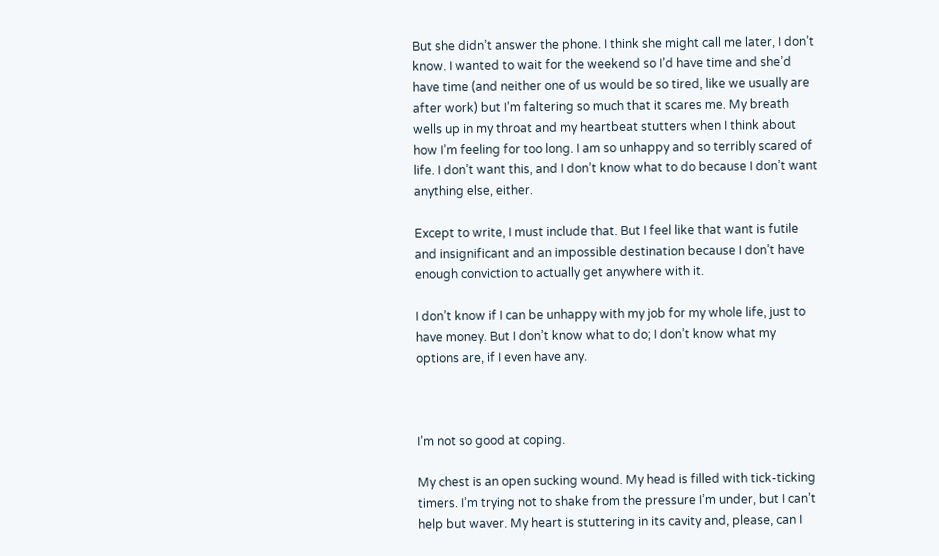But she didn’t answer the phone. I think she might call me later, I don’t know. I wanted to wait for the weekend so I’d have time and she’d have time (and neither one of us would be so tired, like we usually are after work) but I’m faltering so much that it scares me. My breath wells up in my throat and my heartbeat stutters when I think about how I’m feeling for too long. I am so unhappy and so terribly scared of life. I don’t want this, and I don’t know what to do because I don’t want anything else, either.

Except to write, I must include that. But I feel like that want is futile and insignificant and an impossible destination because I don’t have enough conviction to actually get anywhere with it.

I don’t know if I can be unhappy with my job for my whole life, just to have money. But I don’t know what to do; I don’t know what my options are, if I even have any.



I’m not so good at coping.

My chest is an open sucking wound. My head is filled with tick-ticking timers. I’m trying not to shake from the pressure I’m under, but I can’t help but waver. My heart is stuttering in its cavity and, please, can I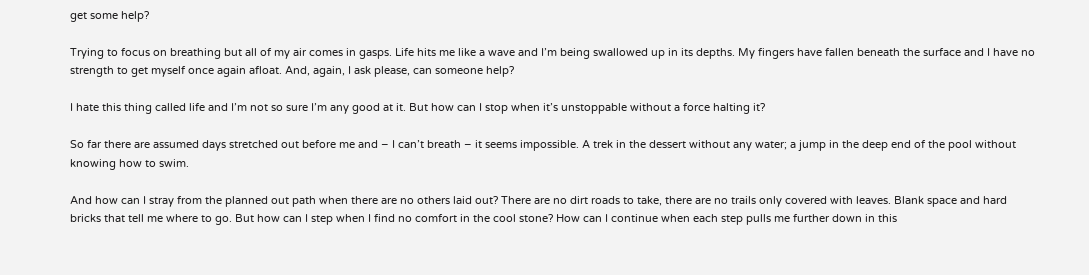get some help?

Trying to focus on breathing but all of my air comes in gasps. Life hits me like a wave and I’m being swallowed up in its depths. My fingers have fallen beneath the surface and I have no strength to get myself once again afloat. And, again, I ask please, can someone help?

I hate this thing called life and I’m not so sure I’m any good at it. But how can I stop when it’s unstoppable without a force halting it?

So far there are assumed days stretched out before me and – I can’t breath – it seems impossible. A trek in the dessert without any water; a jump in the deep end of the pool without knowing how to swim.

And how can I stray from the planned out path when there are no others laid out? There are no dirt roads to take, there are no trails only covered with leaves. Blank space and hard bricks that tell me where to go. But how can I step when I find no comfort in the cool stone? How can I continue when each step pulls me further down in this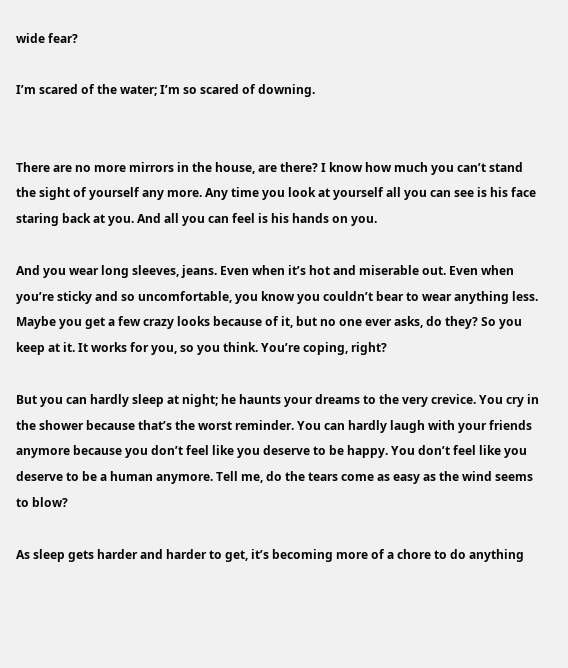wide fear?

I’m scared of the water; I’m so scared of downing.


There are no more mirrors in the house, are there? I know how much you can’t stand the sight of yourself any more. Any time you look at yourself all you can see is his face staring back at you. And all you can feel is his hands on you.

And you wear long sleeves, jeans. Even when it’s hot and miserable out. Even when you’re sticky and so uncomfortable, you know you couldn’t bear to wear anything less. Maybe you get a few crazy looks because of it, but no one ever asks, do they? So you keep at it. It works for you, so you think. You’re coping, right?

But you can hardly sleep at night; he haunts your dreams to the very crevice. You cry in the shower because that’s the worst reminder. You can hardly laugh with your friends anymore because you don’t feel like you deserve to be happy. You don’t feel like you deserve to be a human anymore. Tell me, do the tears come as easy as the wind seems to blow?

As sleep gets harder and harder to get, it’s becoming more of a chore to do anything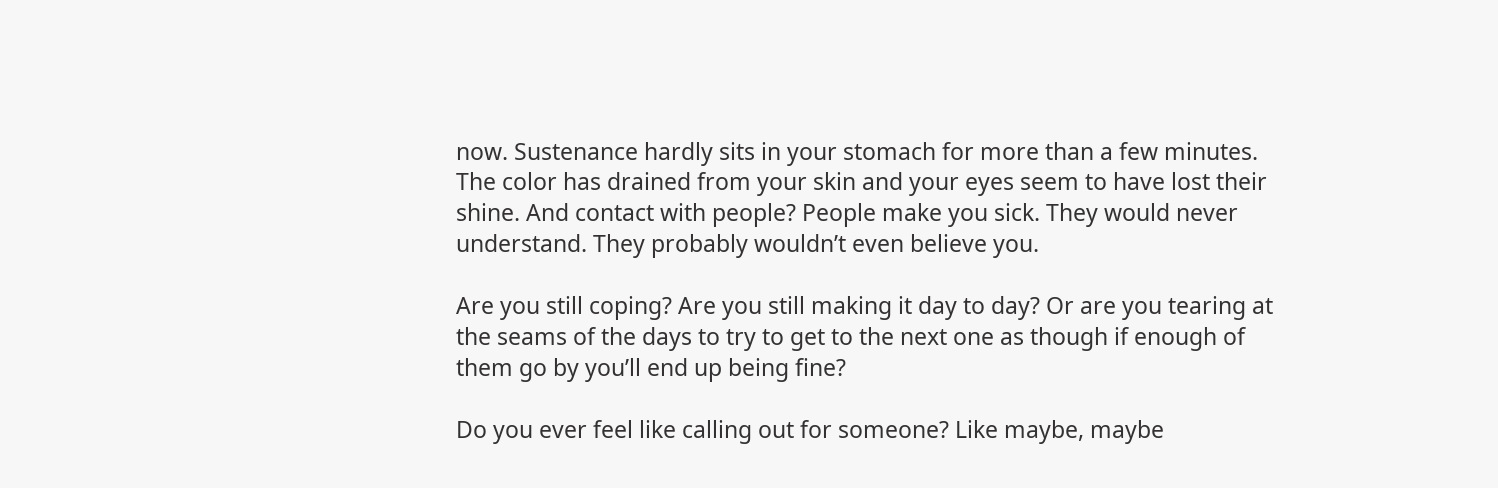now. Sustenance hardly sits in your stomach for more than a few minutes. The color has drained from your skin and your eyes seem to have lost their shine. And contact with people? People make you sick. They would never understand. They probably wouldn’t even believe you.

Are you still coping? Are you still making it day to day? Or are you tearing at the seams of the days to try to get to the next one as though if enough of them go by you’ll end up being fine?

Do you ever feel like calling out for someone? Like maybe, maybe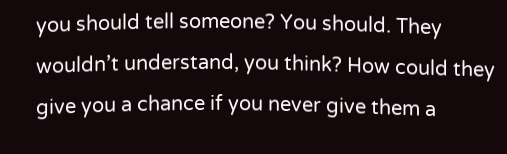you should tell someone? You should. They wouldn’t understand, you think? How could they give you a chance if you never give them a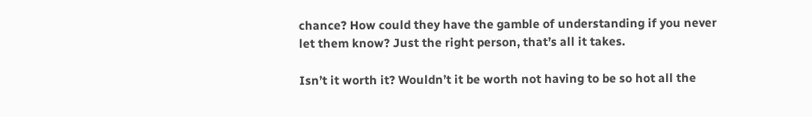chance? How could they have the gamble of understanding if you never let them know? Just the right person, that’s all it takes.

Isn’t it worth it? Wouldn’t it be worth not having to be so hot all the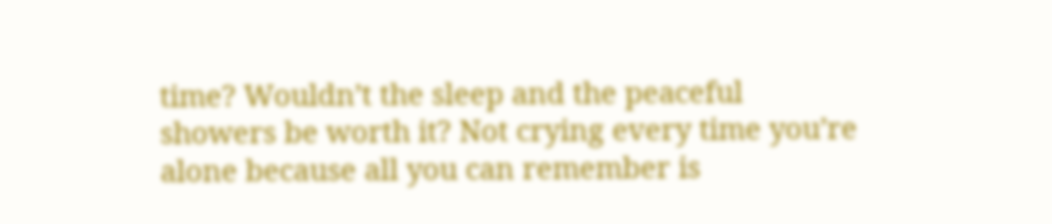time? Wouldn’t the sleep and the peaceful showers be worth it? Not crying every time you’re alone because all you can remember is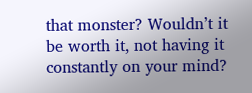that monster? Wouldn’t it be worth it, not having it constantly on your mind?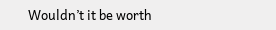Wouldn’t it be worth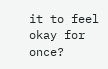it to feel okay for once?